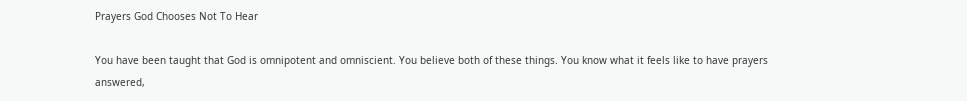Prayers God Chooses Not To Hear

You have been taught that God is omnipotent and omniscient. You believe both of these things. You know what it feels like to have prayers answered,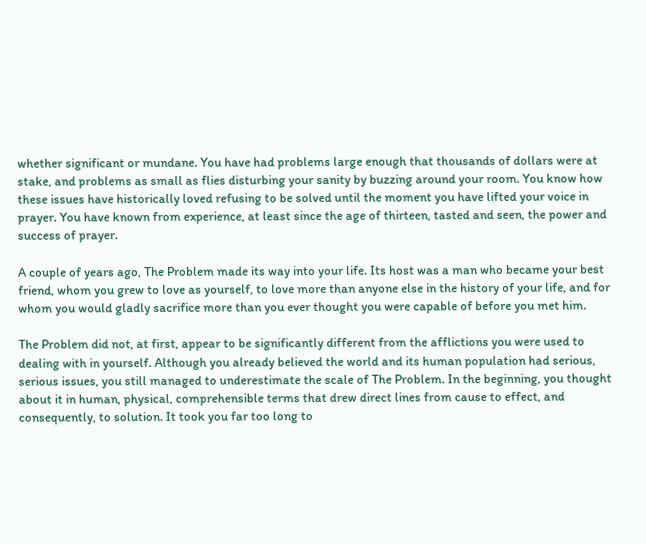whether significant or mundane. You have had problems large enough that thousands of dollars were at stake, and problems as small as flies disturbing your sanity by buzzing around your room. You know how these issues have historically loved refusing to be solved until the moment you have lifted your voice in prayer. You have known from experience, at least since the age of thirteen, tasted and seen, the power and success of prayer.

A couple of years ago, The Problem made its way into your life. Its host was a man who became your best friend, whom you grew to love as yourself, to love more than anyone else in the history of your life, and for whom you would gladly sacrifice more than you ever thought you were capable of before you met him.

The Problem did not, at first, appear to be significantly different from the afflictions you were used to dealing with in yourself. Although you already believed the world and its human population had serious, serious issues, you still managed to underestimate the scale of The Problem. In the beginning, you thought about it in human, physical, comprehensible terms that drew direct lines from cause to effect, and consequently, to solution. It took you far too long to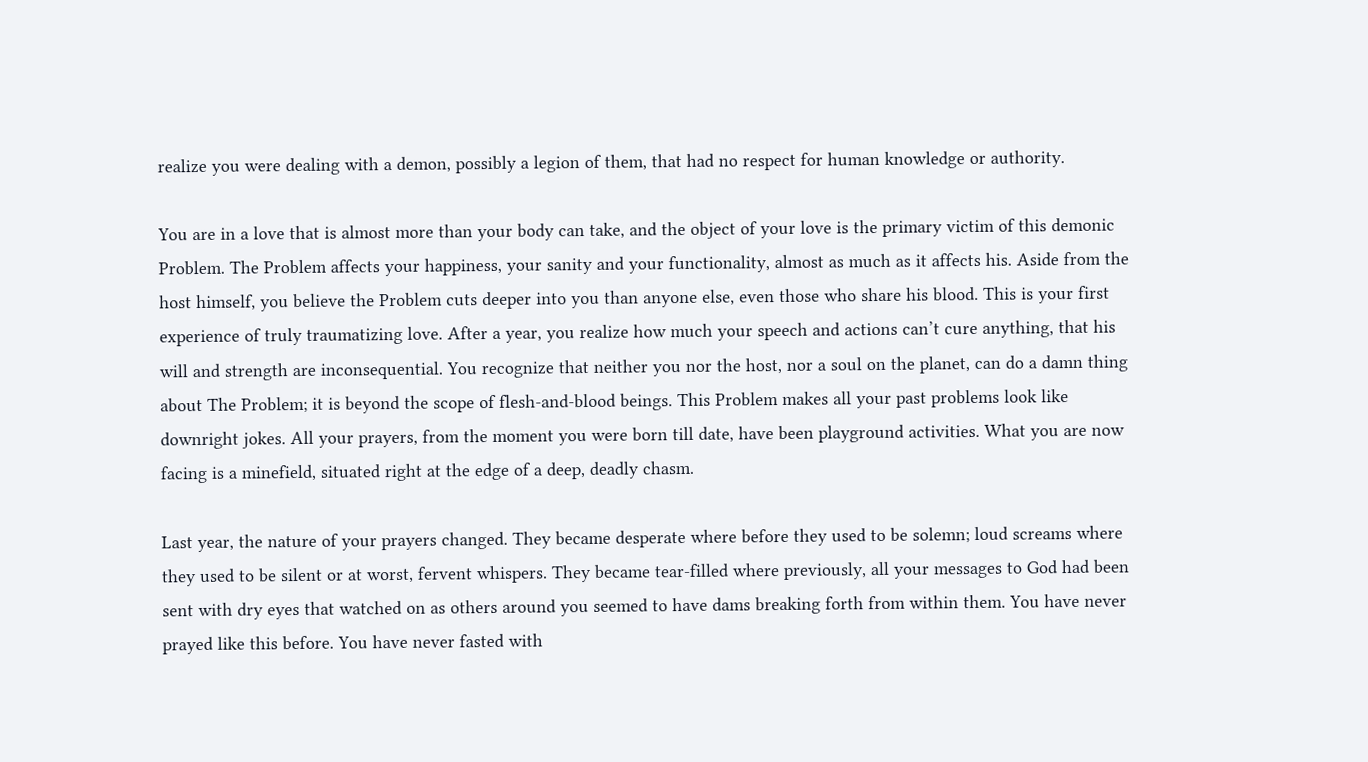realize you were dealing with a demon, possibly a legion of them, that had no respect for human knowledge or authority.

You are in a love that is almost more than your body can take, and the object of your love is the primary victim of this demonic Problem. The Problem affects your happiness, your sanity and your functionality, almost as much as it affects his. Aside from the host himself, you believe the Problem cuts deeper into you than anyone else, even those who share his blood. This is your first experience of truly traumatizing love. After a year, you realize how much your speech and actions can’t cure anything, that his will and strength are inconsequential. You recognize that neither you nor the host, nor a soul on the planet, can do a damn thing about The Problem; it is beyond the scope of flesh-and-blood beings. This Problem makes all your past problems look like downright jokes. All your prayers, from the moment you were born till date, have been playground activities. What you are now facing is a minefield, situated right at the edge of a deep, deadly chasm.

Last year, the nature of your prayers changed. They became desperate where before they used to be solemn; loud screams where they used to be silent or at worst, fervent whispers. They became tear-filled where previously, all your messages to God had been sent with dry eyes that watched on as others around you seemed to have dams breaking forth from within them. You have never prayed like this before. You have never fasted with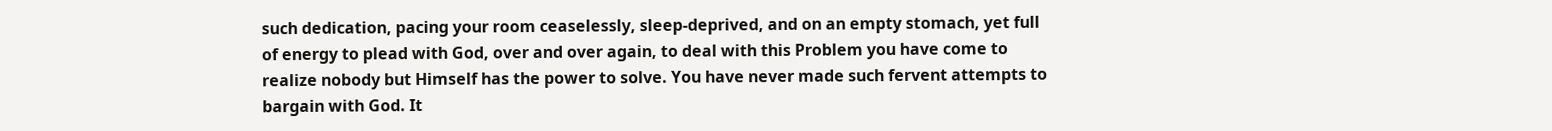such dedication, pacing your room ceaselessly, sleep-deprived, and on an empty stomach, yet full of energy to plead with God, over and over again, to deal with this Problem you have come to realize nobody but Himself has the power to solve. You have never made such fervent attempts to bargain with God. It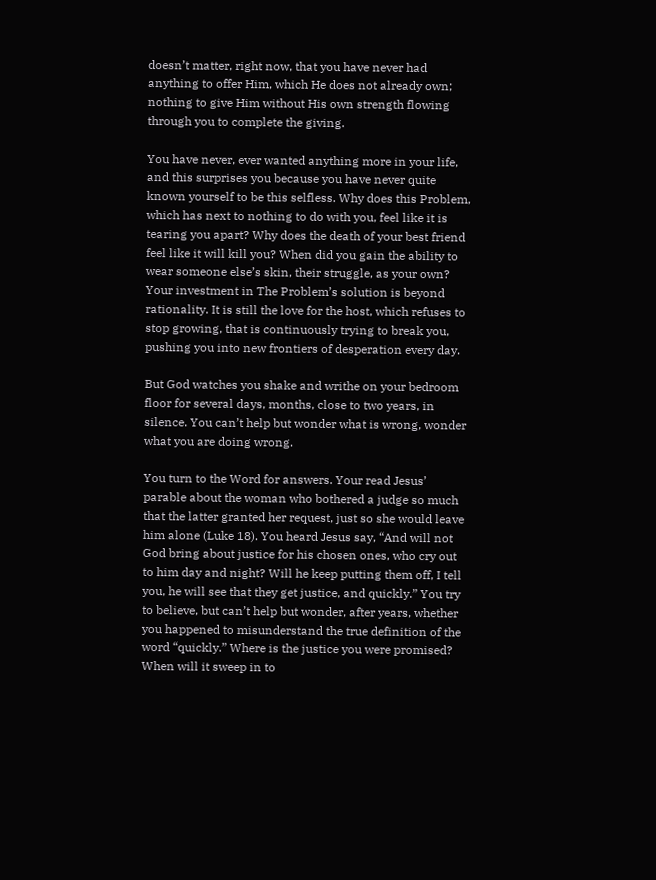doesn’t matter, right now, that you have never had anything to offer Him, which He does not already own; nothing to give Him without His own strength flowing through you to complete the giving.

You have never, ever wanted anything more in your life, and this surprises you because you have never quite known yourself to be this selfless. Why does this Problem, which has next to nothing to do with you, feel like it is tearing you apart? Why does the death of your best friend feel like it will kill you? When did you gain the ability to wear someone else’s skin, their struggle, as your own? Your investment in The Problem’s solution is beyond rationality. It is still the love for the host, which refuses to stop growing, that is continuously trying to break you, pushing you into new frontiers of desperation every day.

But God watches you shake and writhe on your bedroom floor for several days, months, close to two years, in silence. You can’t help but wonder what is wrong, wonder what you are doing wrong.

You turn to the Word for answers. Your read Jesus’ parable about the woman who bothered a judge so much that the latter granted her request, just so she would leave him alone (Luke 18). You heard Jesus say, “And will not God bring about justice for his chosen ones, who cry out to him day and night? Will he keep putting them off, I tell you, he will see that they get justice, and quickly.” You try to believe, but can’t help but wonder, after years, whether you happened to misunderstand the true definition of the word “quickly.” Where is the justice you were promised? When will it sweep in to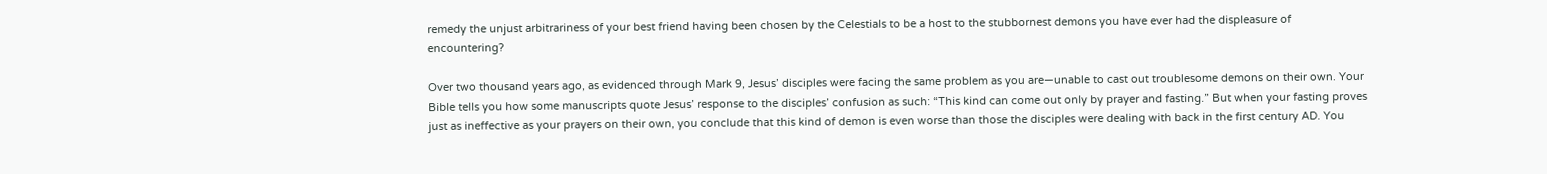remedy the unjust arbitrariness of your best friend having been chosen by the Celestials to be a host to the stubbornest demons you have ever had the displeasure of encountering?

Over two thousand years ago, as evidenced through Mark 9, Jesus’ disciples were facing the same problem as you are—unable to cast out troublesome demons on their own. Your Bible tells you how some manuscripts quote Jesus’ response to the disciples’ confusion as such: “This kind can come out only by prayer and fasting.” But when your fasting proves just as ineffective as your prayers on their own, you conclude that this kind of demon is even worse than those the disciples were dealing with back in the first century AD. You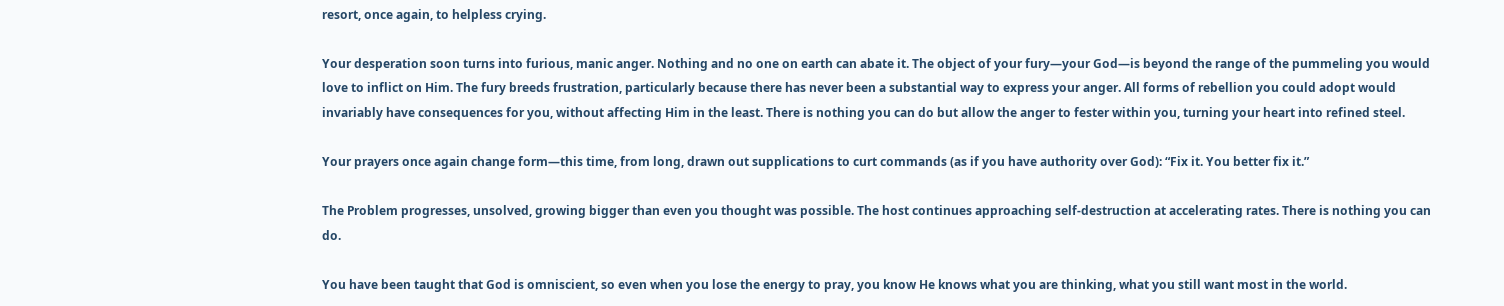resort, once again, to helpless crying.

Your desperation soon turns into furious, manic anger. Nothing and no one on earth can abate it. The object of your fury—your God—is beyond the range of the pummeling you would love to inflict on Him. The fury breeds frustration, particularly because there has never been a substantial way to express your anger. All forms of rebellion you could adopt would invariably have consequences for you, without affecting Him in the least. There is nothing you can do but allow the anger to fester within you, turning your heart into refined steel.

Your prayers once again change form—this time, from long, drawn out supplications to curt commands (as if you have authority over God): “Fix it. You better fix it.”

The Problem progresses, unsolved, growing bigger than even you thought was possible. The host continues approaching self-destruction at accelerating rates. There is nothing you can do.

You have been taught that God is omniscient, so even when you lose the energy to pray, you know He knows what you are thinking, what you still want most in the world.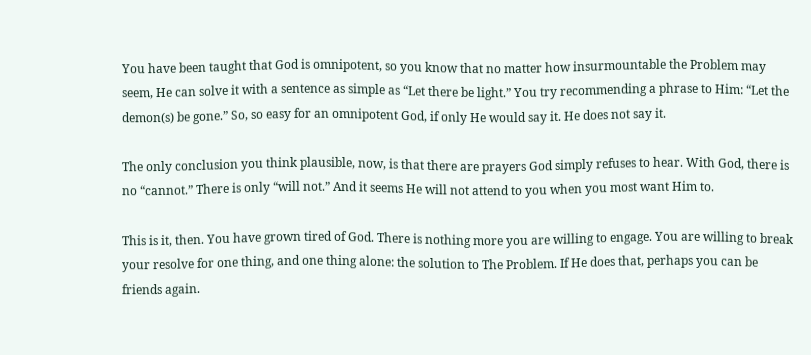You have been taught that God is omnipotent, so you know that no matter how insurmountable the Problem may seem, He can solve it with a sentence as simple as “Let there be light.” You try recommending a phrase to Him: “Let the demon(s) be gone.” So, so easy for an omnipotent God, if only He would say it. He does not say it.

The only conclusion you think plausible, now, is that there are prayers God simply refuses to hear. With God, there is no “cannot.” There is only “will not.” And it seems He will not attend to you when you most want Him to.

This is it, then. You have grown tired of God. There is nothing more you are willing to engage. You are willing to break your resolve for one thing, and one thing alone: the solution to The Problem. If He does that, perhaps you can be friends again.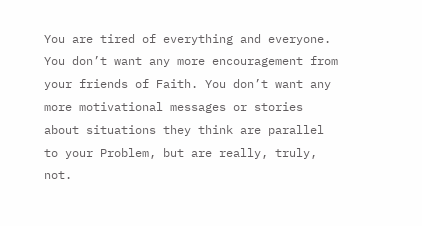You are tired of everything and everyone. You don’t want any more encouragement from your friends of Faith. You don’t want any more motivational messages or stories about situations they think are parallel to your Problem, but are really, truly, not.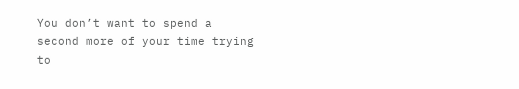You don’t want to spend a second more of your time trying to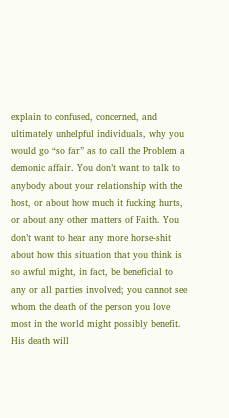explain to confused, concerned, and ultimately unhelpful individuals, why you would go “so far” as to call the Problem a demonic affair. You don’t want to talk to anybody about your relationship with the host, or about how much it fucking hurts, or about any other matters of Faith. You don’t want to hear any more horse-shit about how this situation that you think is so awful might, in fact, be beneficial to any or all parties involved; you cannot see whom the death of the person you love most in the world might possibly benefit. His death will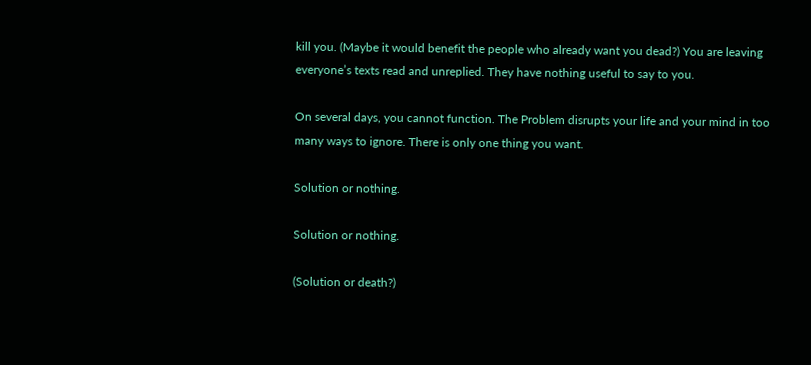kill you. (Maybe it would benefit the people who already want you dead?) You are leaving everyone’s texts read and unreplied. They have nothing useful to say to you.

On several days, you cannot function. The Problem disrupts your life and your mind in too many ways to ignore. There is only one thing you want.

Solution or nothing.

Solution or nothing.

(Solution or death?)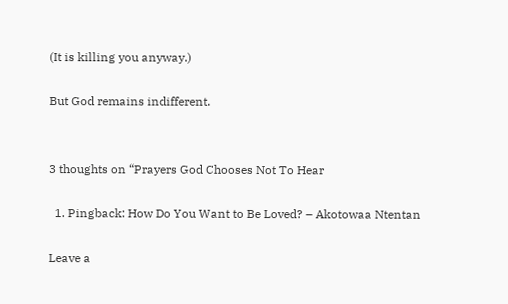(It is killing you anyway.)

But God remains indifferent.


3 thoughts on “Prayers God Chooses Not To Hear

  1. Pingback: How Do You Want to Be Loved? – Akotowaa Ntentan

Leave a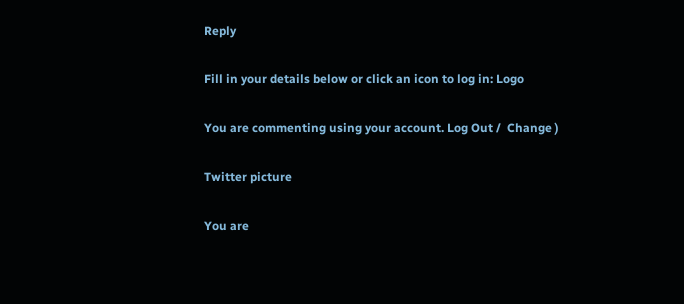Reply

Fill in your details below or click an icon to log in: Logo

You are commenting using your account. Log Out /  Change )

Twitter picture

You are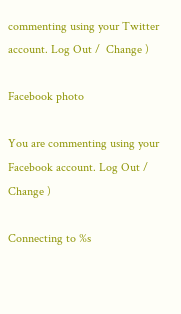commenting using your Twitter account. Log Out /  Change )

Facebook photo

You are commenting using your Facebook account. Log Out /  Change )

Connecting to %s